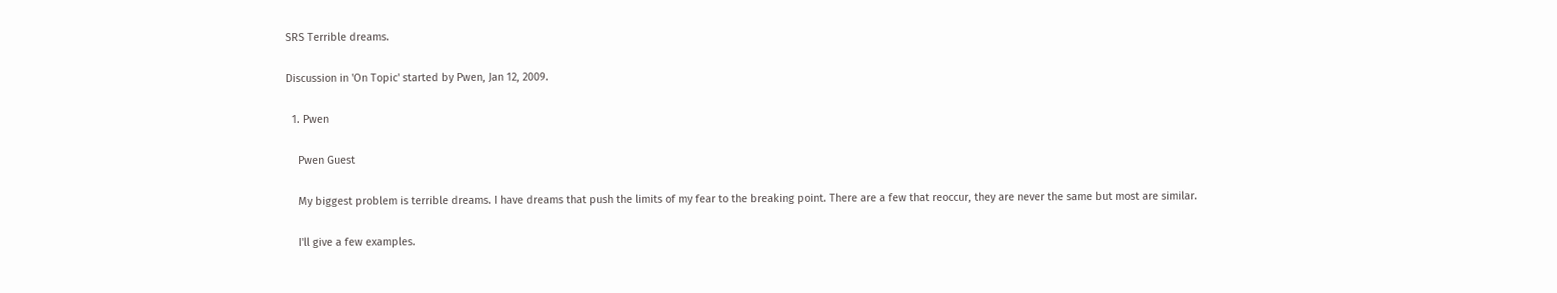SRS Terrible dreams.

Discussion in 'On Topic' started by Pwen, Jan 12, 2009.

  1. Pwen

    Pwen Guest

    My biggest problem is terrible dreams. I have dreams that push the limits of my fear to the breaking point. There are a few that reoccur, they are never the same but most are similar.

    I'll give a few examples.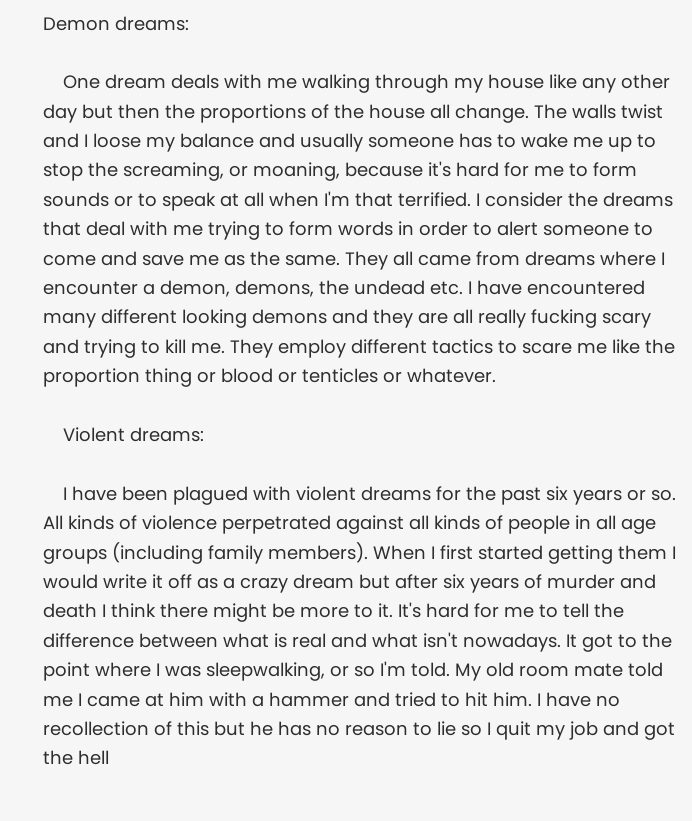Demon dreams:

    One dream deals with me walking through my house like any other day but then the proportions of the house all change. The walls twist and I loose my balance and usually someone has to wake me up to stop the screaming, or moaning, because it's hard for me to form sounds or to speak at all when I'm that terrified. I consider the dreams that deal with me trying to form words in order to alert someone to come and save me as the same. They all came from dreams where I encounter a demon, demons, the undead etc. I have encountered many different looking demons and they are all really fucking scary and trying to kill me. They employ different tactics to scare me like the proportion thing or blood or tenticles or whatever.

    Violent dreams:

    I have been plagued with violent dreams for the past six years or so. All kinds of violence perpetrated against all kinds of people in all age groups (including family members). When I first started getting them I would write it off as a crazy dream but after six years of murder and death I think there might be more to it. It's hard for me to tell the difference between what is real and what isn't nowadays. It got to the point where I was sleepwalking, or so I'm told. My old room mate told me I came at him with a hammer and tried to hit him. I have no recollection of this but he has no reason to lie so I quit my job and got the hell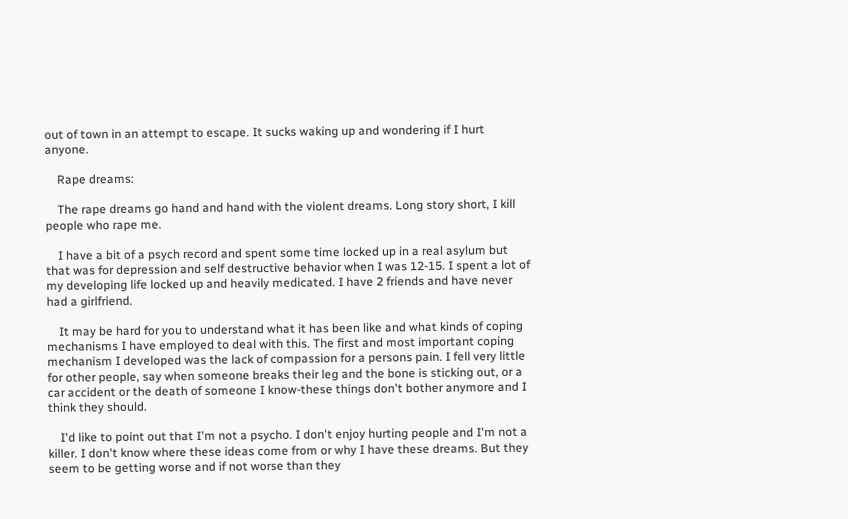out of town in an attempt to escape. It sucks waking up and wondering if I hurt anyone.

    Rape dreams:

    The rape dreams go hand and hand with the violent dreams. Long story short, I kill people who rape me.

    I have a bit of a psych record and spent some time locked up in a real asylum but that was for depression and self destructive behavior when I was 12-15. I spent a lot of my developing life locked up and heavily medicated. I have 2 friends and have never had a girlfriend.

    It may be hard for you to understand what it has been like and what kinds of coping mechanisms I have employed to deal with this. The first and most important coping mechanism I developed was the lack of compassion for a persons pain. I fell very little for other people, say when someone breaks their leg and the bone is sticking out, or a car accident or the death of someone I know-these things don't bother anymore and I think they should.

    I'd like to point out that I'm not a psycho. I don't enjoy hurting people and I'm not a killer. I don't know where these ideas come from or why I have these dreams. But they seem to be getting worse and if not worse than they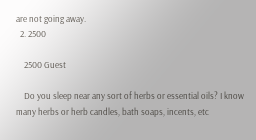are not going away.
  2. 2500

    2500 Guest

    Do you sleep near any sort of herbs or essential oils? I know many herbs or herb candles, bath soaps, incents, etc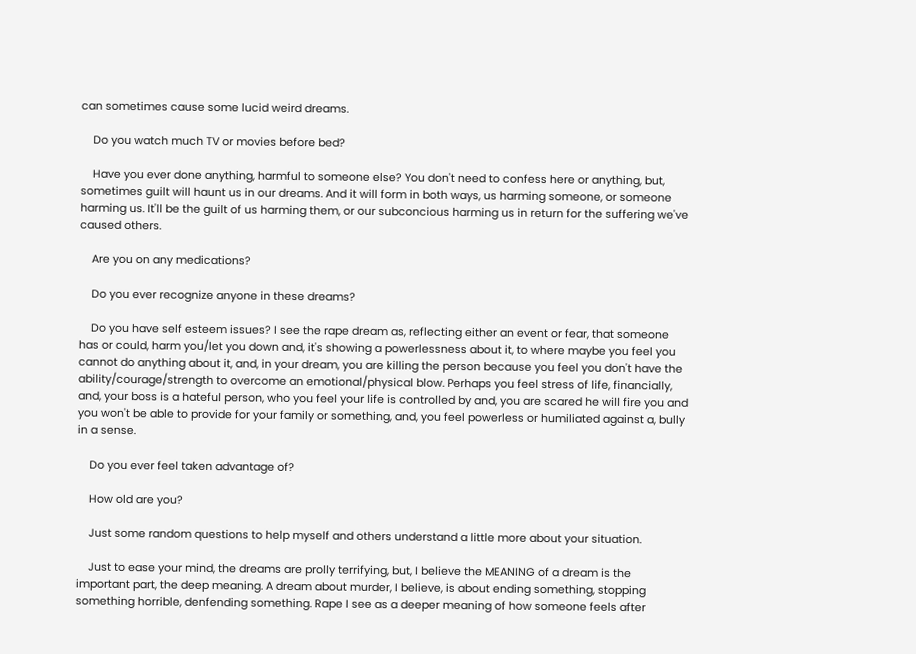can sometimes cause some lucid weird dreams.

    Do you watch much TV or movies before bed?

    Have you ever done anything, harmful to someone else? You don't need to confess here or anything, but, sometimes guilt will haunt us in our dreams. And it will form in both ways, us harming someone, or someone harming us. It'll be the guilt of us harming them, or our subconcious harming us in return for the suffering we've caused others.

    Are you on any medications?

    Do you ever recognize anyone in these dreams?

    Do you have self esteem issues? I see the rape dream as, reflecting either an event or fear, that someone has or could, harm you/let you down and, it's showing a powerlessness about it, to where maybe you feel you cannot do anything about it, and, in your dream, you are killing the person because you feel you don't have the ability/courage/strength to overcome an emotional/physical blow. Perhaps you feel stress of life, financially, and, your boss is a hateful person, who you feel your life is controlled by and, you are scared he will fire you and you won't be able to provide for your family or something, and, you feel powerless or humiliated against a, bully in a sense.

    Do you ever feel taken advantage of?

    How old are you?

    Just some random questions to help myself and others understand a little more about your situation.

    Just to ease your mind, the dreams are prolly terrifying, but, I believe the MEANING of a dream is the important part, the deep meaning. A dream about murder, I believe, is about ending something, stopping something horrible, denfending something. Rape I see as a deeper meaning of how someone feels after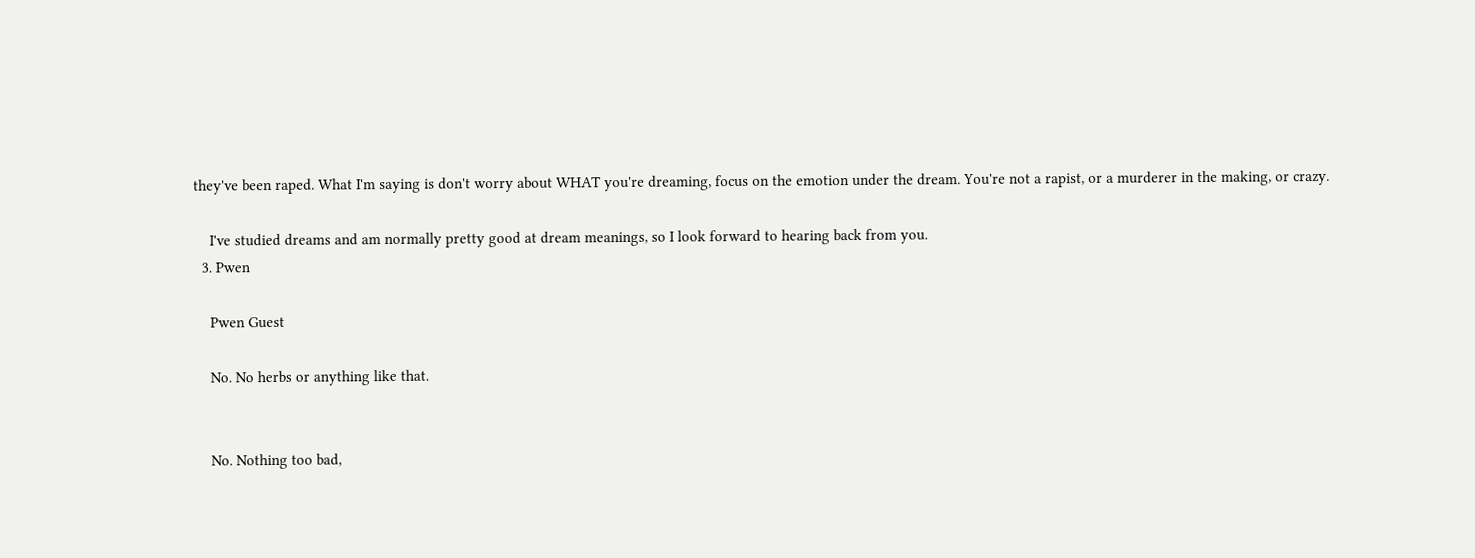they've been raped. What I'm saying is don't worry about WHAT you're dreaming, focus on the emotion under the dream. You're not a rapist, or a murderer in the making, or crazy.

    I've studied dreams and am normally pretty good at dream meanings, so I look forward to hearing back from you.
  3. Pwen

    Pwen Guest

    No. No herbs or anything like that.


    No. Nothing too bad,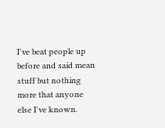I've beat people up before and said mean stuff but nothing more that anyone else I've known.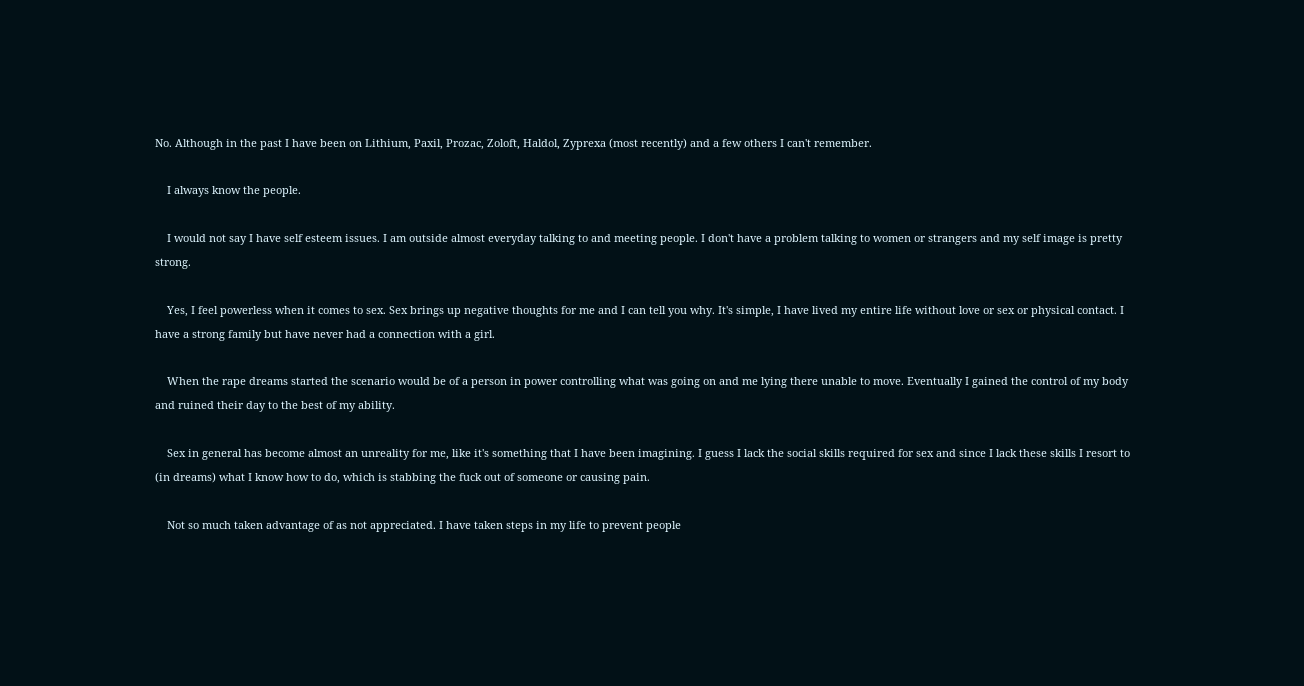No. Although in the past I have been on Lithium, Paxil, Prozac, Zoloft, Haldol, Zyprexa (most recently) and a few others I can't remember.

    I always know the people.

    I would not say I have self esteem issues. I am outside almost everyday talking to and meeting people. I don't have a problem talking to women or strangers and my self image is pretty strong.

    Yes, I feel powerless when it comes to sex. Sex brings up negative thoughts for me and I can tell you why. It's simple, I have lived my entire life without love or sex or physical contact. I have a strong family but have never had a connection with a girl.

    When the rape dreams started the scenario would be of a person in power controlling what was going on and me lying there unable to move. Eventually I gained the control of my body and ruined their day to the best of my ability.

    Sex in general has become almost an unreality for me, like it's something that I have been imagining. I guess I lack the social skills required for sex and since I lack these skills I resort to (in dreams) what I know how to do, which is stabbing the fuck out of someone or causing pain.

    Not so much taken advantage of as not appreciated. I have taken steps in my life to prevent people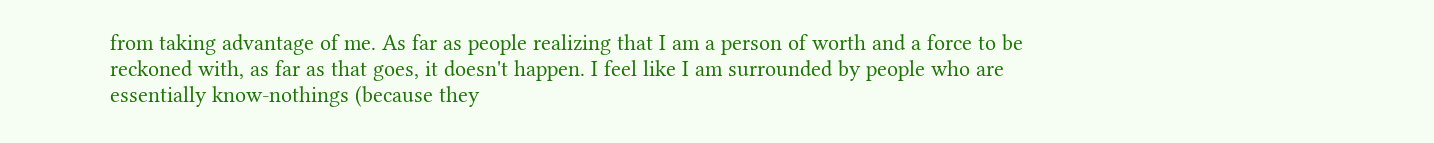from taking advantage of me. As far as people realizing that I am a person of worth and a force to be reckoned with, as far as that goes, it doesn't happen. I feel like I am surrounded by people who are essentially know-nothings (because they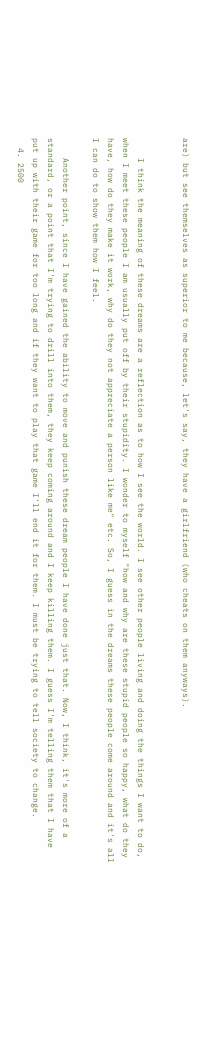are) but see themselves as superior to me because, let's say, they have a girlfriend (who cheats on them anyways).


    I think the meaning of these dreams are a reflection as to how I see the world. I see other people living and doing the things I want to do, when I meet these people I am usually put off by their stupidity. I wonder to myself "how and why are these stupid people so happy, what do they have, how do they make it work, why do they not appreciate a person like me" etc. So, I guess in the dreams these people come around and it's all I can do to show them how I feel.

    Another point, since I have gained the ability to move and punish these dream people I have done just that. Now, I think, it's more of a standard, or a point that I'm trying to drill into them, they keep coming around and I keep killing them. I guess I'm telling them that I have put up with their game for too long and if they want to play that game I'll end it for them. I must be trying to tell society to change.
  4. 2500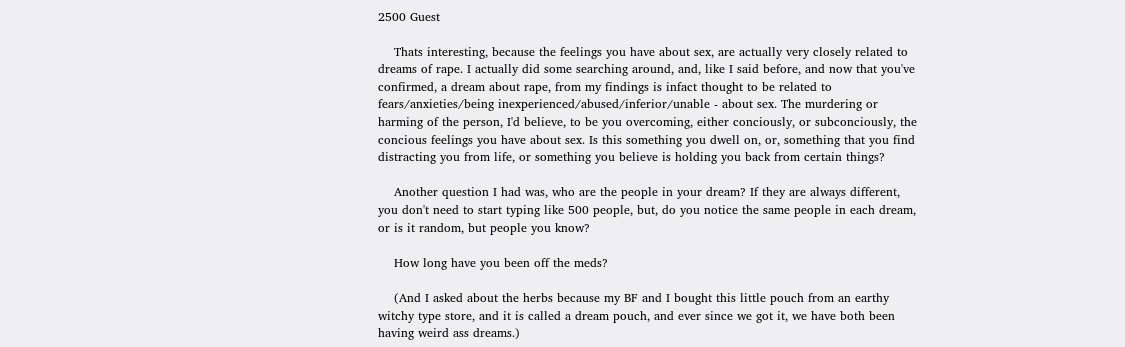2500 Guest

    Thats interesting, because the feelings you have about sex, are actually very closely related to dreams of rape. I actually did some searching around, and, like I said before, and now that you've confirmed, a dream about rape, from my findings is infact thought to be related to fears/anxieties/being inexperienced/abused/inferior/unable - about sex. The murdering or harming of the person, I'd believe, to be you overcoming, either conciously, or subconciously, the concious feelings you have about sex. Is this something you dwell on, or, something that you find distracting you from life, or something you believe is holding you back from certain things?

    Another question I had was, who are the people in your dream? If they are always different, you don't need to start typing like 500 people, but, do you notice the same people in each dream, or is it random, but people you know?

    How long have you been off the meds?

    (And I asked about the herbs because my BF and I bought this little pouch from an earthy witchy type store, and it is called a dream pouch, and ever since we got it, we have both been having weird ass dreams.)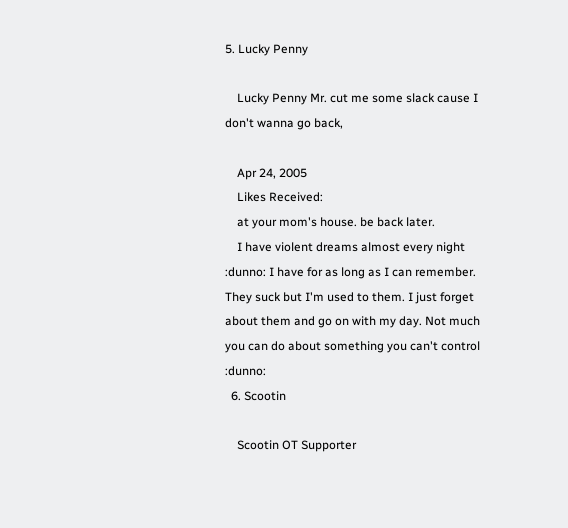5. Lucky Penny

    Lucky Penny Mr. cut me some slack cause I don't wanna go back,

    Apr 24, 2005
    Likes Received:
    at your mom's house. be back later.
    I have violent dreams almost every night :dunno: I have for as long as I can remember. They suck but I'm used to them. I just forget about them and go on with my day. Not much you can do about something you can't control :dunno:
  6. Scootin

    Scootin OT Supporter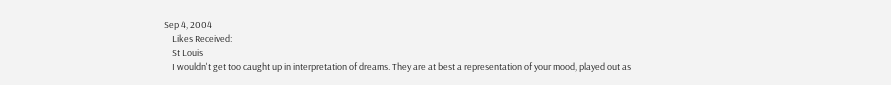Sep 4, 2004
    Likes Received:
    St Louis
    I wouldn't get too caught up in interpretation of dreams. They are at best a representation of your mood, played out as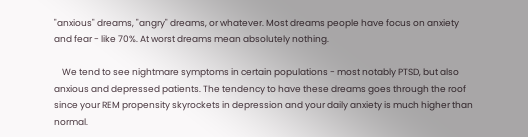"anxious" dreams, "angry" dreams, or whatever. Most dreams people have focus on anxiety and fear - like 70%. At worst dreams mean absolutely nothing.

    We tend to see nightmare symptoms in certain populations - most notably PTSD, but also anxious and depressed patients. The tendency to have these dreams goes through the roof since your REM propensity skyrockets in depression and your daily anxiety is much higher than normal.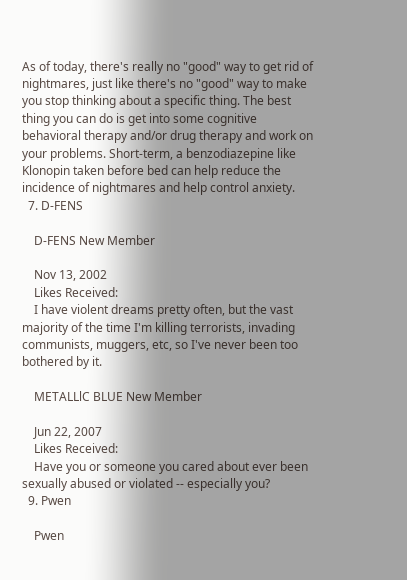As of today, there's really no "good" way to get rid of nightmares, just like there's no "good" way to make you stop thinking about a specific thing. The best thing you can do is get into some cognitive behavioral therapy and/or drug therapy and work on your problems. Short-term, a benzodiazepine like Klonopin taken before bed can help reduce the incidence of nightmares and help control anxiety.
  7. D-FENS

    D-FENS New Member

    Nov 13, 2002
    Likes Received:
    I have violent dreams pretty often, but the vast majority of the time I'm killing terrorists, invading communists, muggers, etc, so I've never been too bothered by it.

    METALLlC BLUE New Member

    Jun 22, 2007
    Likes Received:
    Have you or someone you cared about ever been sexually abused or violated -- especially you?
  9. Pwen

    Pwen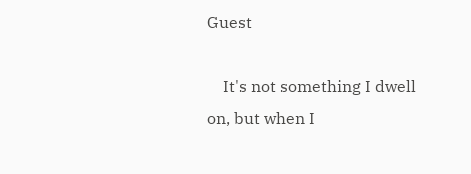Guest

    It's not something I dwell on, but when I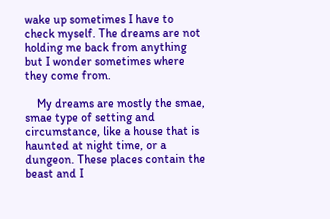wake up sometimes I have to check myself. The dreams are not holding me back from anything but I wonder sometimes where they come from.

    My dreams are mostly the smae, smae type of setting and circumstance, like a house that is haunted at night time, or a dungeon. These places contain the beast and I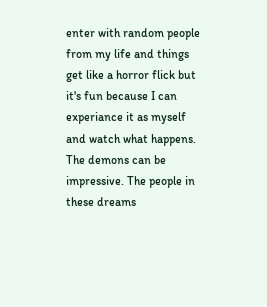enter with random people from my life and things get like a horror flick but it's fun because I can experiance it as myself and watch what happens. The demons can be impressive. The people in these dreams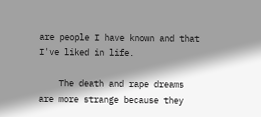are people I have known and that I've liked in life.

    The death and rape dreams are more strange because they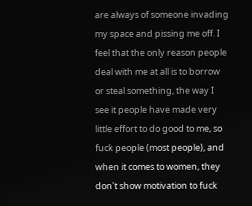are always of someone invading my space and pissing me off. I feel that the only reason people deal with me at all is to borrow or steal something, the way I see it people have made very little effort to do good to me, so fuck people (most people), and when it comes to women, they don't show motivation to fuck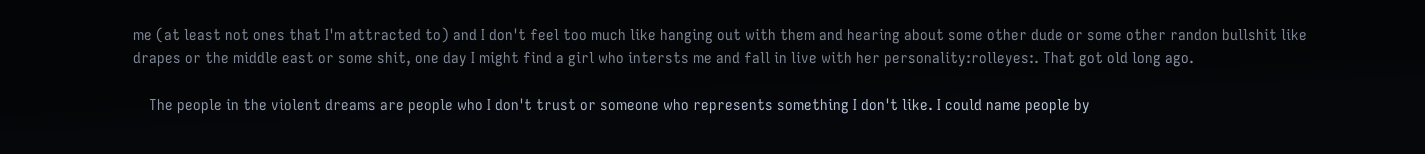me (at least not ones that I'm attracted to) and I don't feel too much like hanging out with them and hearing about some other dude or some other randon bullshit like drapes or the middle east or some shit, one day I might find a girl who intersts me and fall in live with her personality:rolleyes:. That got old long ago.

    The people in the violent dreams are people who I don't trust or someone who represents something I don't like. I could name people by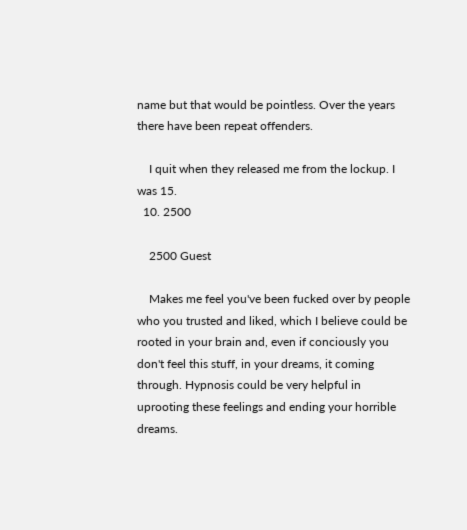name but that would be pointless. Over the years there have been repeat offenders.

    I quit when they released me from the lockup. I was 15.
  10. 2500

    2500 Guest

    Makes me feel you've been fucked over by people who you trusted and liked, which I believe could be rooted in your brain and, even if conciously you don't feel this stuff, in your dreams, it coming through. Hypnosis could be very helpful in uprooting these feelings and ending your horrible dreams.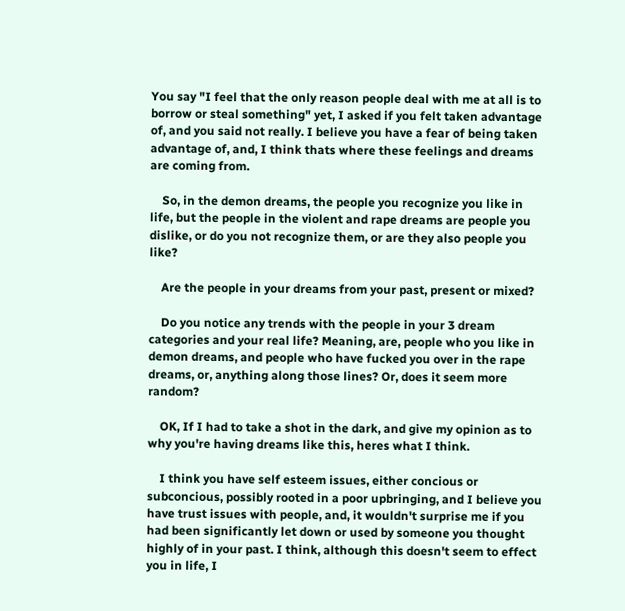You say "I feel that the only reason people deal with me at all is to borrow or steal something" yet, I asked if you felt taken advantage of, and you said not really. I believe you have a fear of being taken advantage of, and, I think thats where these feelings and dreams are coming from.

    So, in the demon dreams, the people you recognize you like in life, but the people in the violent and rape dreams are people you dislike, or do you not recognize them, or are they also people you like?

    Are the people in your dreams from your past, present or mixed?

    Do you notice any trends with the people in your 3 dream categories and your real life? Meaning, are, people who you like in demon dreams, and people who have fucked you over in the rape dreams, or, anything along those lines? Or, does it seem more random?

    OK, If I had to take a shot in the dark, and give my opinion as to why you're having dreams like this, heres what I think.

    I think you have self esteem issues, either concious or subconcious, possibly rooted in a poor upbringing, and I believe you have trust issues with people, and, it wouldn't surprise me if you had been significantly let down or used by someone you thought highly of in your past. I think, although this doesn't seem to effect you in life, I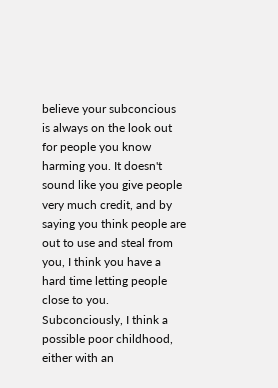believe your subconcious is always on the look out for people you know harming you. It doesn't sound like you give people very much credit, and by saying you think people are out to use and steal from you, I think you have a hard time letting people close to you. Subconciously, I think a possible poor childhood, either with an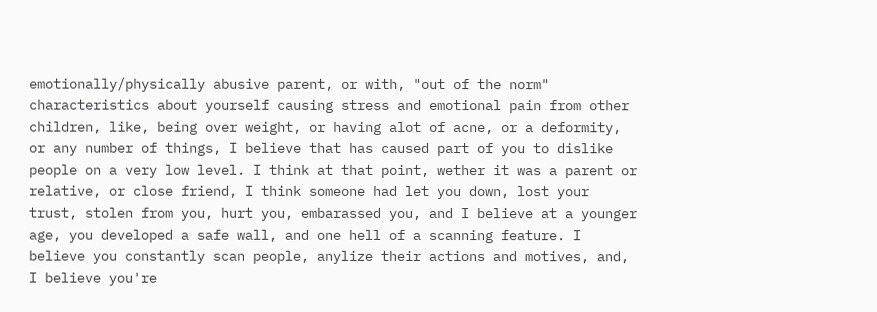emotionally/physically abusive parent, or with, "out of the norm" characteristics about yourself causing stress and emotional pain from other children, like, being over weight, or having alot of acne, or a deformity, or any number of things, I believe that has caused part of you to dislike people on a very low level. I think at that point, wether it was a parent or relative, or close friend, I think someone had let you down, lost your trust, stolen from you, hurt you, embarassed you, and I believe at a younger age, you developed a safe wall, and one hell of a scanning feature. I believe you constantly scan people, anylize their actions and motives, and, I believe you're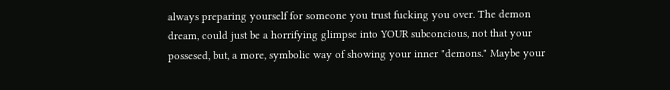always preparing yourself for someone you trust fucking you over. The demon dream, could just be a horrifying glimpse into YOUR subconcious, not that your possesed, but, a more, symbolic way of showing your inner "demons." Maybe your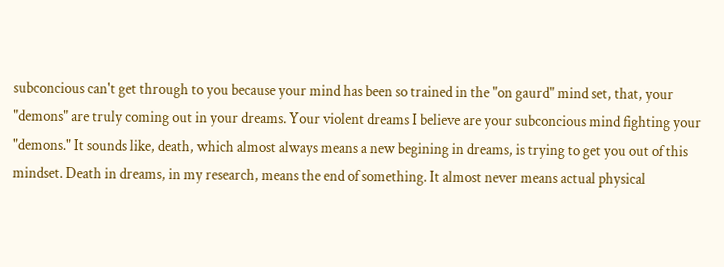subconcious can't get through to you because your mind has been so trained in the "on gaurd" mind set, that, your "demons" are truly coming out in your dreams. Your violent dreams I believe are your subconcious mind fighting your "demons." It sounds like, death, which almost always means a new begining in dreams, is trying to get you out of this mindset. Death in dreams, in my research, means the end of something. It almost never means actual physical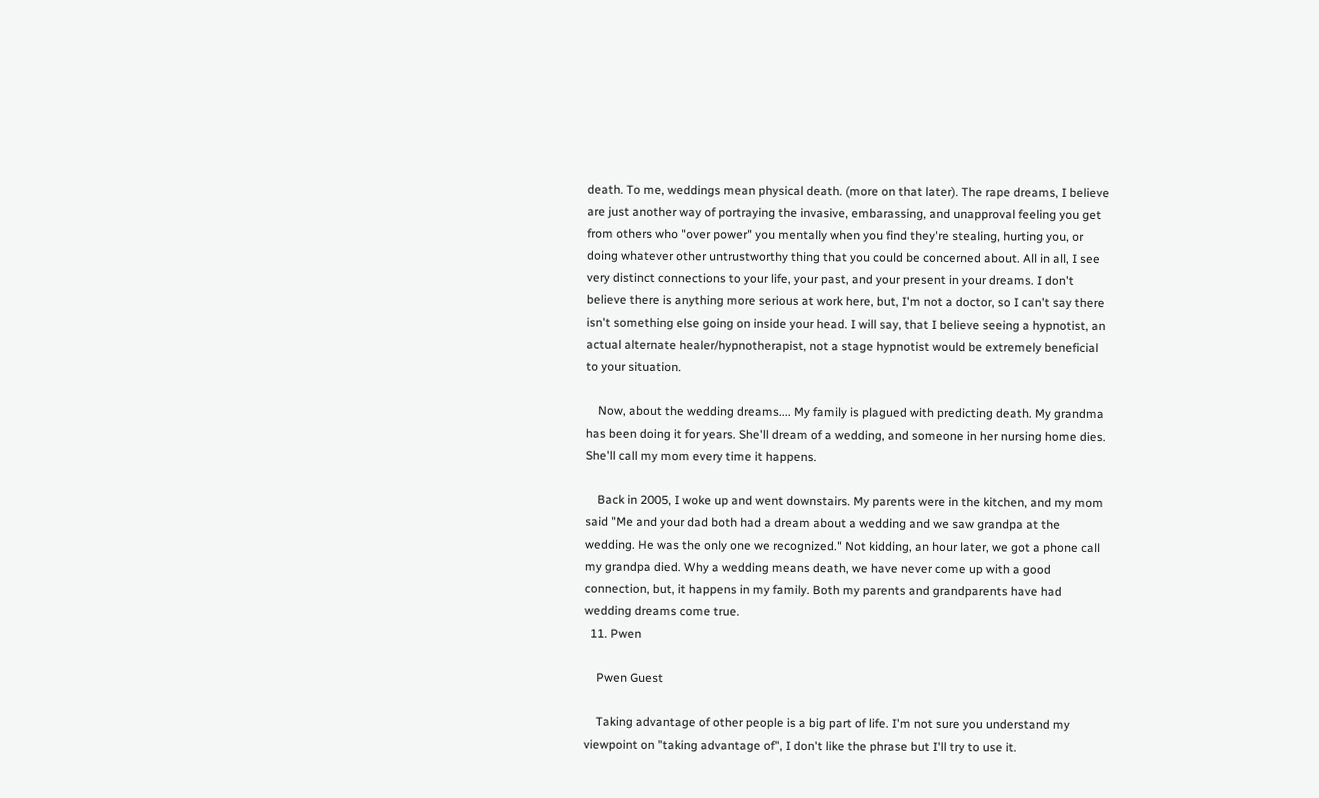death. To me, weddings mean physical death. (more on that later). The rape dreams, I believe are just another way of portraying the invasive, embarassing, and unapproval feeling you get from others who "over power" you mentally when you find they're stealing, hurting you, or doing whatever other untrustworthy thing that you could be concerned about. All in all, I see very distinct connections to your life, your past, and your present in your dreams. I don't believe there is anything more serious at work here, but, I'm not a doctor, so I can't say there isn't something else going on inside your head. I will say, that I believe seeing a hypnotist, an actual alternate healer/hypnotherapist, not a stage hypnotist would be extremely beneficial to your situation.

    Now, about the wedding dreams.... My family is plagued with predicting death. My grandma has been doing it for years. She'll dream of a wedding, and someone in her nursing home dies. She'll call my mom every time it happens.

    Back in 2005, I woke up and went downstairs. My parents were in the kitchen, and my mom said "Me and your dad both had a dream about a wedding and we saw grandpa at the wedding. He was the only one we recognized." Not kidding, an hour later, we got a phone call my grandpa died. Why a wedding means death, we have never come up with a good connection, but, it happens in my family. Both my parents and grandparents have had wedding dreams come true.
  11. Pwen

    Pwen Guest

    Taking advantage of other people is a big part of life. I'm not sure you understand my viewpoint on "taking advantage of", I don't like the phrase but I'll try to use it.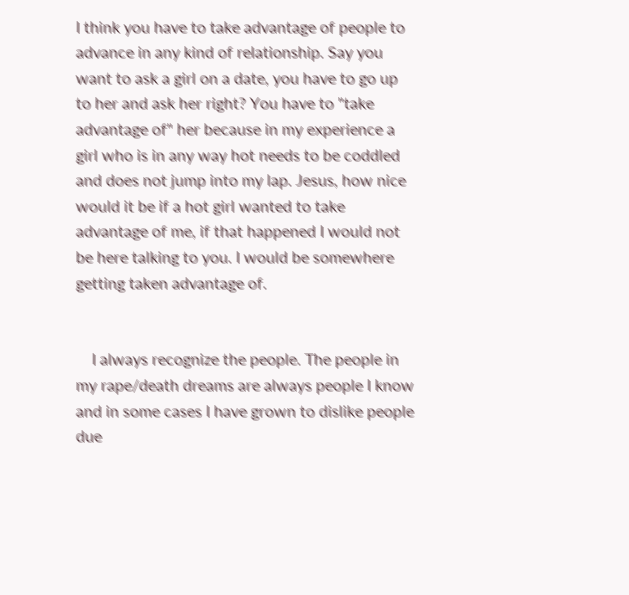I think you have to take advantage of people to advance in any kind of relationship. Say you want to ask a girl on a date, you have to go up to her and ask her right? You have to "take advantage of" her because in my experience a girl who is in any way hot needs to be coddled and does not jump into my lap. Jesus, how nice would it be if a hot girl wanted to take advantage of me, if that happened I would not be here talking to you. I would be somewhere getting taken advantage of.


    I always recognize the people. The people in my rape/death dreams are always people I know and in some cases I have grown to dislike people due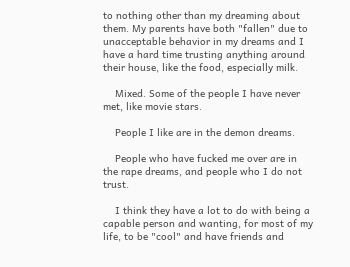to nothing other than my dreaming about them. My parents have both "fallen" due to unacceptable behavior in my dreams and I have a hard time trusting anything around their house, like the food, especially milk.

    Mixed. Some of the people I have never met, like movie stars.

    People I like are in the demon dreams.

    People who have fucked me over are in the rape dreams, and people who I do not trust.

    I think they have a lot to do with being a capable person and wanting, for most of my life, to be "cool" and have friends and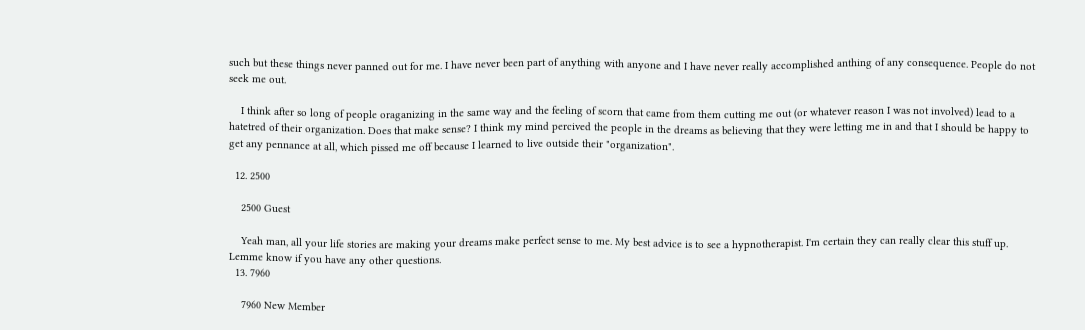such but these things never panned out for me. I have never been part of anything with anyone and I have never really accomplished anthing of any consequence. People do not seek me out.

    I think after so long of people oraganizing in the same way and the feeling of scorn that came from them cutting me out (or whatever reason I was not involved) lead to a hatetred of their organization. Does that make sense? I think my mind percived the people in the dreams as believing that they were letting me in and that I should be happy to get any pennance at all, which pissed me off because I learned to live outside their "organization".

  12. 2500

    2500 Guest

    Yeah man, all your life stories are making your dreams make perfect sense to me. My best advice is to see a hypnotherapist. I'm certain they can really clear this stuff up. Lemme know if you have any other questions.
  13. 7960

    7960 New Member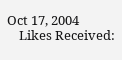Oct 17, 2004
    Likes Received: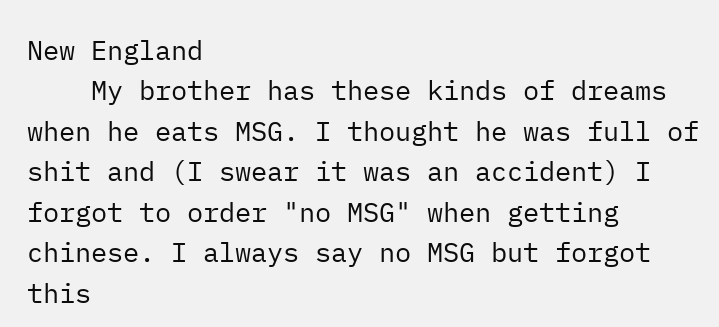New England
    My brother has these kinds of dreams when he eats MSG. I thought he was full of shit and (I swear it was an accident) I forgot to order "no MSG" when getting chinese. I always say no MSG but forgot this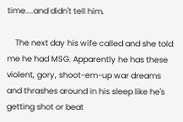time....and didn't tell him.

    The next day his wife called and she told me he had MSG. Apparently he has these violent, gory, shoot-em-up war dreams and thrashes around in his sleep like he's getting shot or beat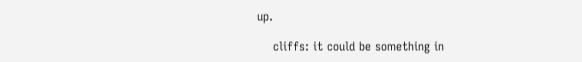up.

    cliffs: it could be something in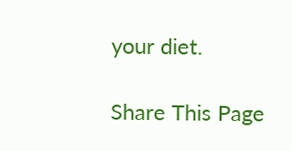your diet.

Share This Page